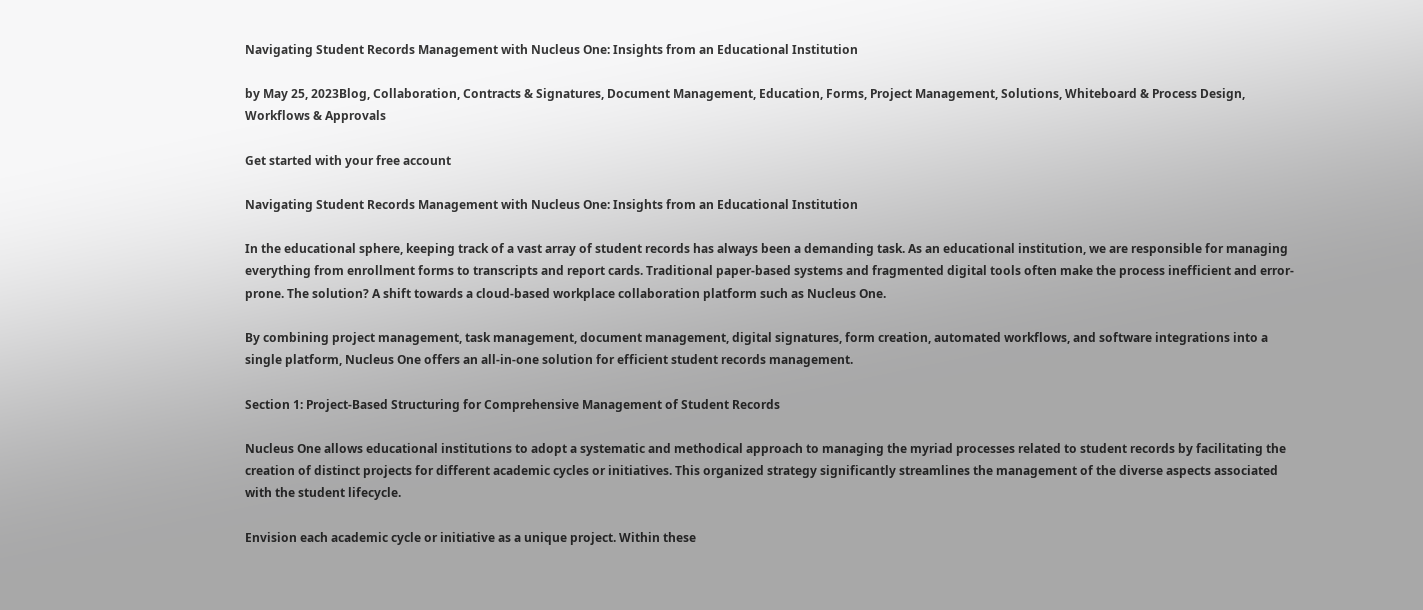Navigating Student Records Management with Nucleus One: Insights from an Educational Institution

by May 25, 2023Blog, Collaboration, Contracts & Signatures, Document Management, Education, Forms, Project Management, Solutions, Whiteboard & Process Design, Workflows & Approvals

Get started with your free account

Navigating Student Records Management with Nucleus One: Insights from an Educational Institution

In the educational sphere, keeping track of a vast array of student records has always been a demanding task. As an educational institution, we are responsible for managing everything from enrollment forms to transcripts and report cards. Traditional paper-based systems and fragmented digital tools often make the process inefficient and error-prone. The solution? A shift towards a cloud-based workplace collaboration platform such as Nucleus One.

By combining project management, task management, document management, digital signatures, form creation, automated workflows, and software integrations into a single platform, Nucleus One offers an all-in-one solution for efficient student records management.

Section 1: Project-Based Structuring for Comprehensive Management of Student Records

Nucleus One allows educational institutions to adopt a systematic and methodical approach to managing the myriad processes related to student records by facilitating the creation of distinct projects for different academic cycles or initiatives. This organized strategy significantly streamlines the management of the diverse aspects associated with the student lifecycle.

Envision each academic cycle or initiative as a unique project. Within these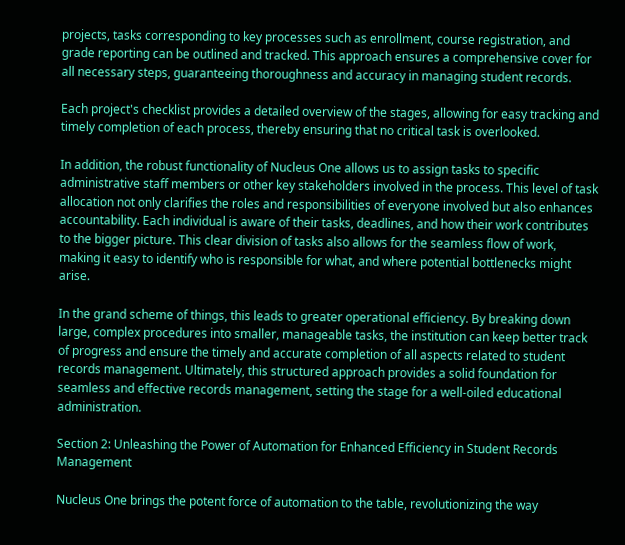projects, tasks corresponding to key processes such as enrollment, course registration, and grade reporting can be outlined and tracked. This approach ensures a comprehensive cover for all necessary steps, guaranteeing thoroughness and accuracy in managing student records.

Each project's checklist provides a detailed overview of the stages, allowing for easy tracking and timely completion of each process, thereby ensuring that no critical task is overlooked.

In addition, the robust functionality of Nucleus One allows us to assign tasks to specific administrative staff members or other key stakeholders involved in the process. This level of task allocation not only clarifies the roles and responsibilities of everyone involved but also enhances accountability. Each individual is aware of their tasks, deadlines, and how their work contributes to the bigger picture. This clear division of tasks also allows for the seamless flow of work, making it easy to identify who is responsible for what, and where potential bottlenecks might arise.

In the grand scheme of things, this leads to greater operational efficiency. By breaking down large, complex procedures into smaller, manageable tasks, the institution can keep better track of progress and ensure the timely and accurate completion of all aspects related to student records management. Ultimately, this structured approach provides a solid foundation for seamless and effective records management, setting the stage for a well-oiled educational administration.

Section 2: Unleashing the Power of Automation for Enhanced Efficiency in Student Records Management

Nucleus One brings the potent force of automation to the table, revolutionizing the way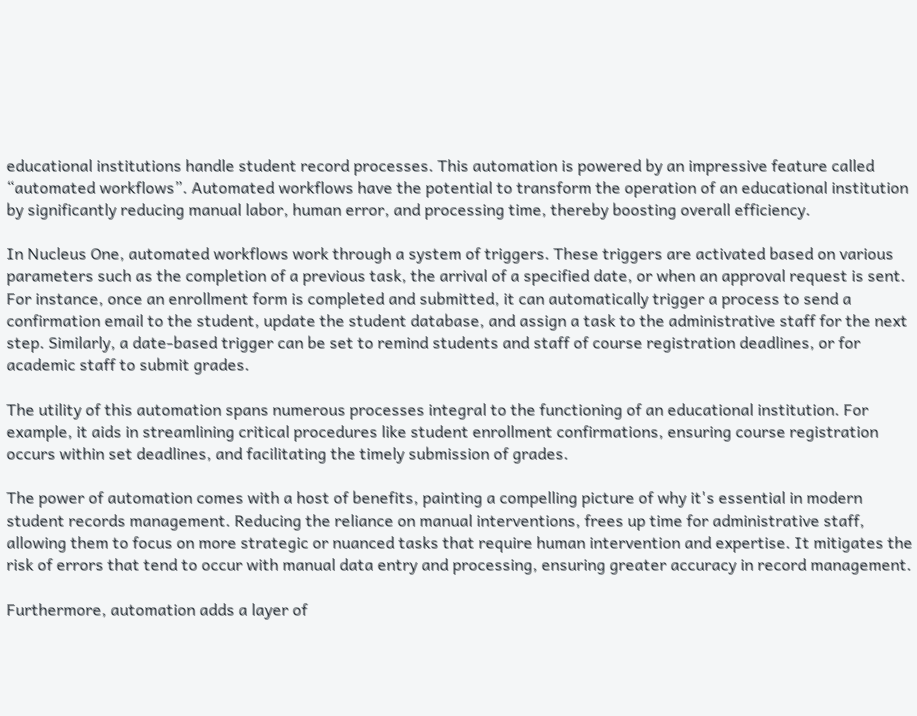educational institutions handle student record processes. This automation is powered by an impressive feature called “automated workflows”. Automated workflows have the potential to transform the operation of an educational institution by significantly reducing manual labor, human error, and processing time, thereby boosting overall efficiency.

In Nucleus One, automated workflows work through a system of triggers. These triggers are activated based on various parameters such as the completion of a previous task, the arrival of a specified date, or when an approval request is sent. For instance, once an enrollment form is completed and submitted, it can automatically trigger a process to send a confirmation email to the student, update the student database, and assign a task to the administrative staff for the next step. Similarly, a date-based trigger can be set to remind students and staff of course registration deadlines, or for academic staff to submit grades.

The utility of this automation spans numerous processes integral to the functioning of an educational institution. For example, it aids in streamlining critical procedures like student enrollment confirmations, ensuring course registration occurs within set deadlines, and facilitating the timely submission of grades.

The power of automation comes with a host of benefits, painting a compelling picture of why it's essential in modern student records management. Reducing the reliance on manual interventions, frees up time for administrative staff, allowing them to focus on more strategic or nuanced tasks that require human intervention and expertise. It mitigates the risk of errors that tend to occur with manual data entry and processing, ensuring greater accuracy in record management.

Furthermore, automation adds a layer of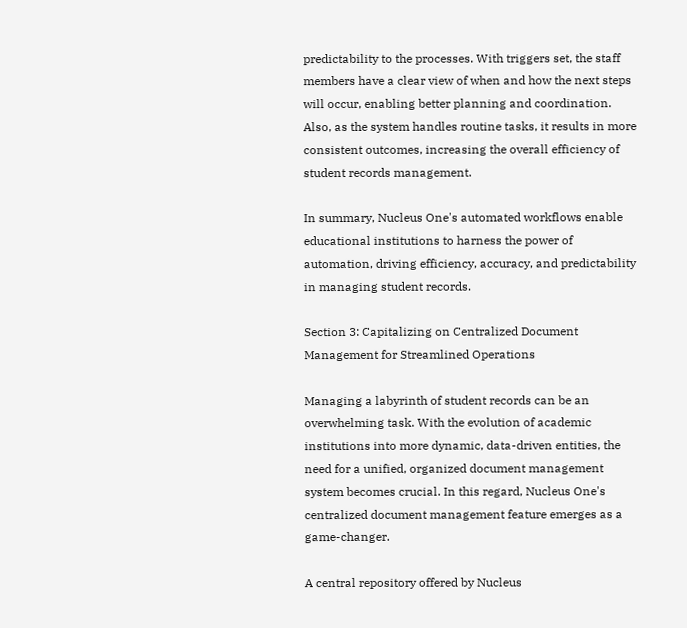predictability to the processes. With triggers set, the staff members have a clear view of when and how the next steps will occur, enabling better planning and coordination. Also, as the system handles routine tasks, it results in more consistent outcomes, increasing the overall efficiency of student records management.

In summary, Nucleus One's automated workflows enable educational institutions to harness the power of automation, driving efficiency, accuracy, and predictability in managing student records.

Section 3: Capitalizing on Centralized Document Management for Streamlined Operations

Managing a labyrinth of student records can be an overwhelming task. With the evolution of academic institutions into more dynamic, data-driven entities, the need for a unified, organized document management system becomes crucial. In this regard, Nucleus One's centralized document management feature emerges as a game-changer.

A central repository offered by Nucleus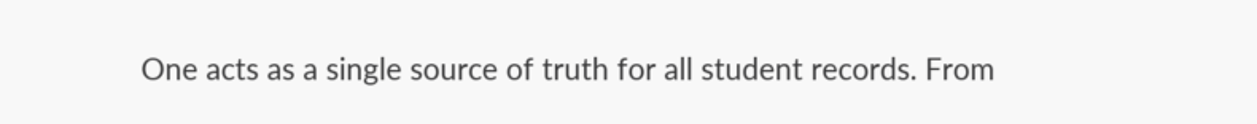One acts as a single source of truth for all student records. From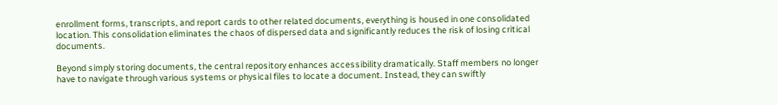enrollment forms, transcripts, and report cards to other related documents, everything is housed in one consolidated location. This consolidation eliminates the chaos of dispersed data and significantly reduces the risk of losing critical documents.

Beyond simply storing documents, the central repository enhances accessibility dramatically. Staff members no longer have to navigate through various systems or physical files to locate a document. Instead, they can swiftly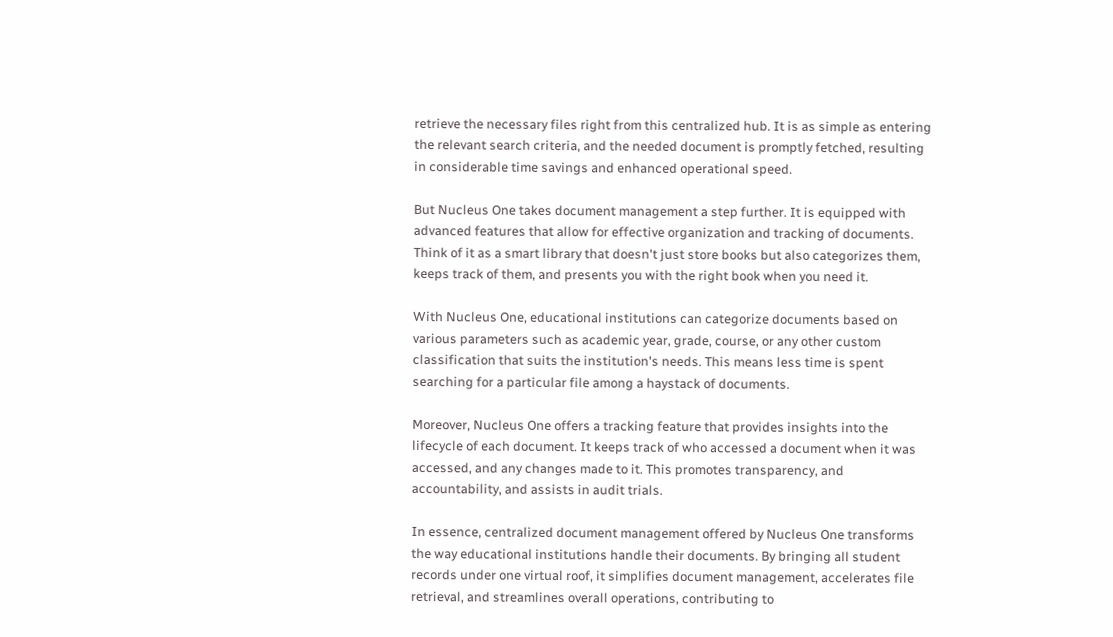retrieve the necessary files right from this centralized hub. It is as simple as entering the relevant search criteria, and the needed document is promptly fetched, resulting in considerable time savings and enhanced operational speed.

But Nucleus One takes document management a step further. It is equipped with advanced features that allow for effective organization and tracking of documents. Think of it as a smart library that doesn't just store books but also categorizes them, keeps track of them, and presents you with the right book when you need it.

With Nucleus One, educational institutions can categorize documents based on various parameters such as academic year, grade, course, or any other custom classification that suits the institution's needs. This means less time is spent searching for a particular file among a haystack of documents.

Moreover, Nucleus One offers a tracking feature that provides insights into the lifecycle of each document. It keeps track of who accessed a document when it was accessed, and any changes made to it. This promotes transparency, and accountability, and assists in audit trials.

In essence, centralized document management offered by Nucleus One transforms the way educational institutions handle their documents. By bringing all student records under one virtual roof, it simplifies document management, accelerates file retrieval, and streamlines overall operations, contributing to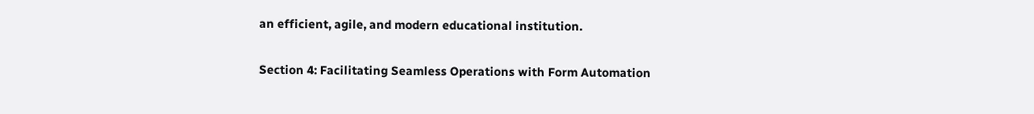an efficient, agile, and modern educational institution.

Section 4: Facilitating Seamless Operations with Form Automation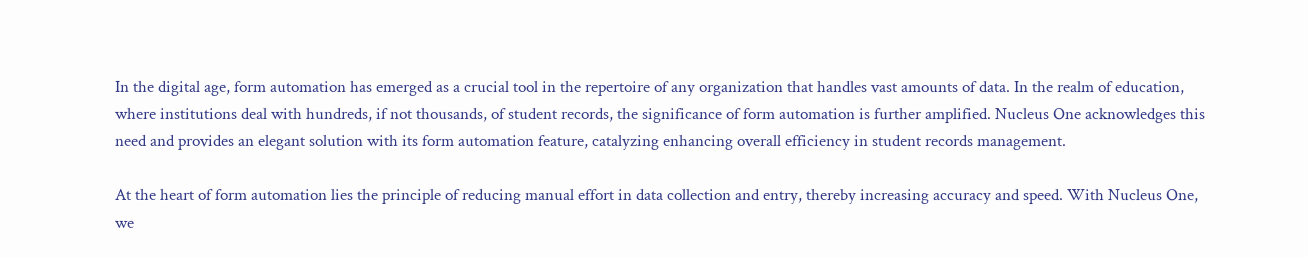In the digital age, form automation has emerged as a crucial tool in the repertoire of any organization that handles vast amounts of data. In the realm of education, where institutions deal with hundreds, if not thousands, of student records, the significance of form automation is further amplified. Nucleus One acknowledges this need and provides an elegant solution with its form automation feature, catalyzing enhancing overall efficiency in student records management.

At the heart of form automation lies the principle of reducing manual effort in data collection and entry, thereby increasing accuracy and speed. With Nucleus One, we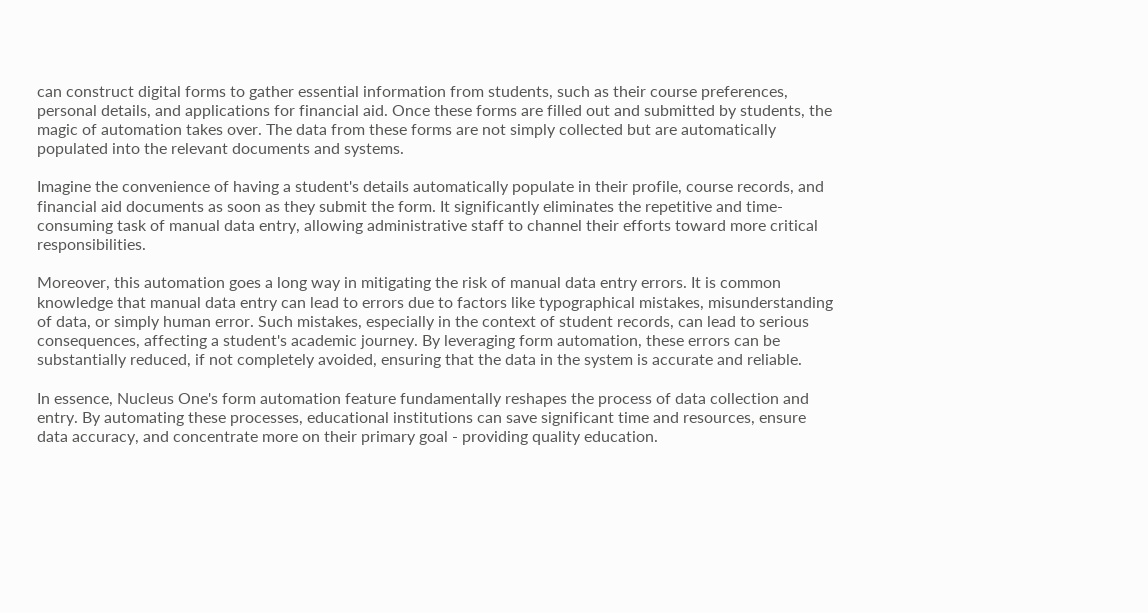can construct digital forms to gather essential information from students, such as their course preferences, personal details, and applications for financial aid. Once these forms are filled out and submitted by students, the magic of automation takes over. The data from these forms are not simply collected but are automatically populated into the relevant documents and systems.

Imagine the convenience of having a student's details automatically populate in their profile, course records, and financial aid documents as soon as they submit the form. It significantly eliminates the repetitive and time-consuming task of manual data entry, allowing administrative staff to channel their efforts toward more critical responsibilities.

Moreover, this automation goes a long way in mitigating the risk of manual data entry errors. It is common knowledge that manual data entry can lead to errors due to factors like typographical mistakes, misunderstanding of data, or simply human error. Such mistakes, especially in the context of student records, can lead to serious consequences, affecting a student's academic journey. By leveraging form automation, these errors can be substantially reduced, if not completely avoided, ensuring that the data in the system is accurate and reliable.

In essence, Nucleus One's form automation feature fundamentally reshapes the process of data collection and entry. By automating these processes, educational institutions can save significant time and resources, ensure data accuracy, and concentrate more on their primary goal - providing quality education.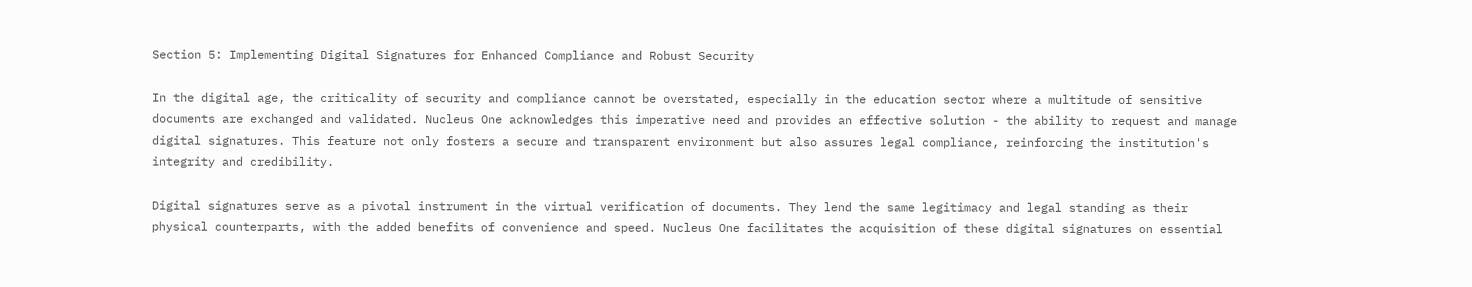Section 5: Implementing Digital Signatures for Enhanced Compliance and Robust Security

In the digital age, the criticality of security and compliance cannot be overstated, especially in the education sector where a multitude of sensitive documents are exchanged and validated. Nucleus One acknowledges this imperative need and provides an effective solution - the ability to request and manage digital signatures. This feature not only fosters a secure and transparent environment but also assures legal compliance, reinforcing the institution's integrity and credibility.

Digital signatures serve as a pivotal instrument in the virtual verification of documents. They lend the same legitimacy and legal standing as their physical counterparts, with the added benefits of convenience and speed. Nucleus One facilitates the acquisition of these digital signatures on essential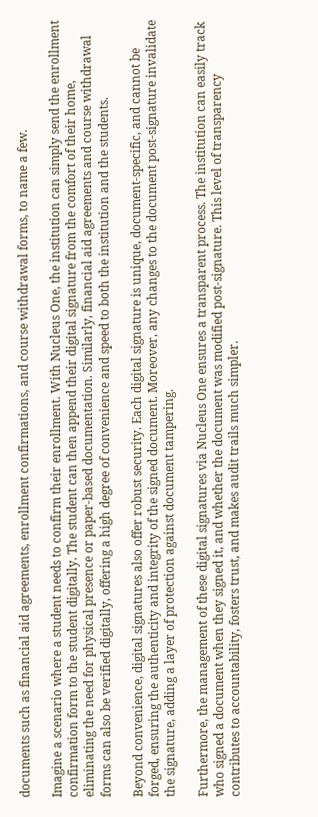documents such as financial aid agreements, enrollment confirmations, and course withdrawal forms, to name a few.

Imagine a scenario where a student needs to confirm their enrollment. With Nucleus One, the institution can simply send the enrollment confirmation form to the student digitally. The student can then append their digital signature from the comfort of their home, eliminating the need for physical presence or paper-based documentation. Similarly, financial aid agreements and course withdrawal forms can also be verified digitally, offering a high degree of convenience and speed to both the institution and the students.

Beyond convenience, digital signatures also offer robust security. Each digital signature is unique, document-specific, and cannot be forged, ensuring the authenticity and integrity of the signed document. Moreover, any changes to the document post-signature invalidate the signature, adding a layer of protection against document tampering.

Furthermore, the management of these digital signatures via Nucleus One ensures a transparent process. The institution can easily track who signed a document when they signed it, and whether the document was modified post-signature. This level of transparency contributes to accountability, fosters trust, and makes audit trails much simpler.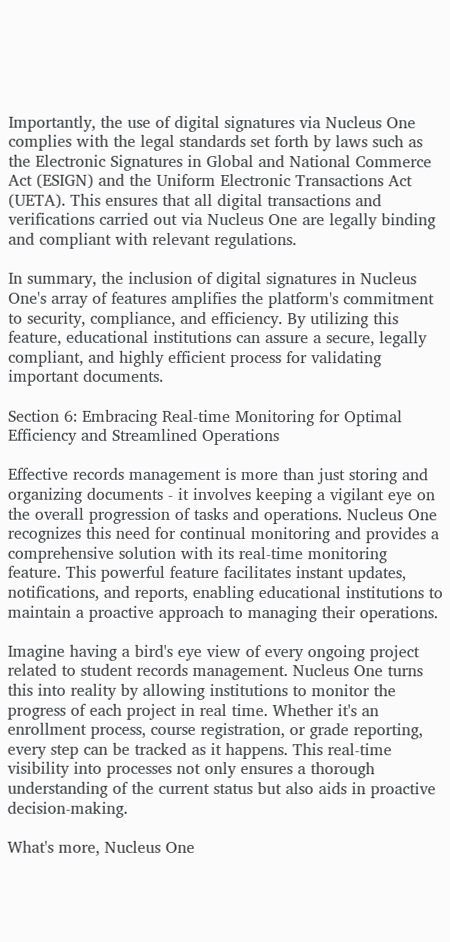Importantly, the use of digital signatures via Nucleus One complies with the legal standards set forth by laws such as the Electronic Signatures in Global and National Commerce Act (ESIGN) and the Uniform Electronic Transactions Act (UETA). This ensures that all digital transactions and verifications carried out via Nucleus One are legally binding and compliant with relevant regulations.

In summary, the inclusion of digital signatures in Nucleus One's array of features amplifies the platform's commitment to security, compliance, and efficiency. By utilizing this feature, educational institutions can assure a secure, legally compliant, and highly efficient process for validating important documents.

Section 6: Embracing Real-time Monitoring for Optimal Efficiency and Streamlined Operations

Effective records management is more than just storing and organizing documents - it involves keeping a vigilant eye on the overall progression of tasks and operations. Nucleus One recognizes this need for continual monitoring and provides a comprehensive solution with its real-time monitoring feature. This powerful feature facilitates instant updates, notifications, and reports, enabling educational institutions to maintain a proactive approach to managing their operations.

Imagine having a bird's eye view of every ongoing project related to student records management. Nucleus One turns this into reality by allowing institutions to monitor the progress of each project in real time. Whether it's an enrollment process, course registration, or grade reporting, every step can be tracked as it happens. This real-time visibility into processes not only ensures a thorough understanding of the current status but also aids in proactive decision-making.

What's more, Nucleus One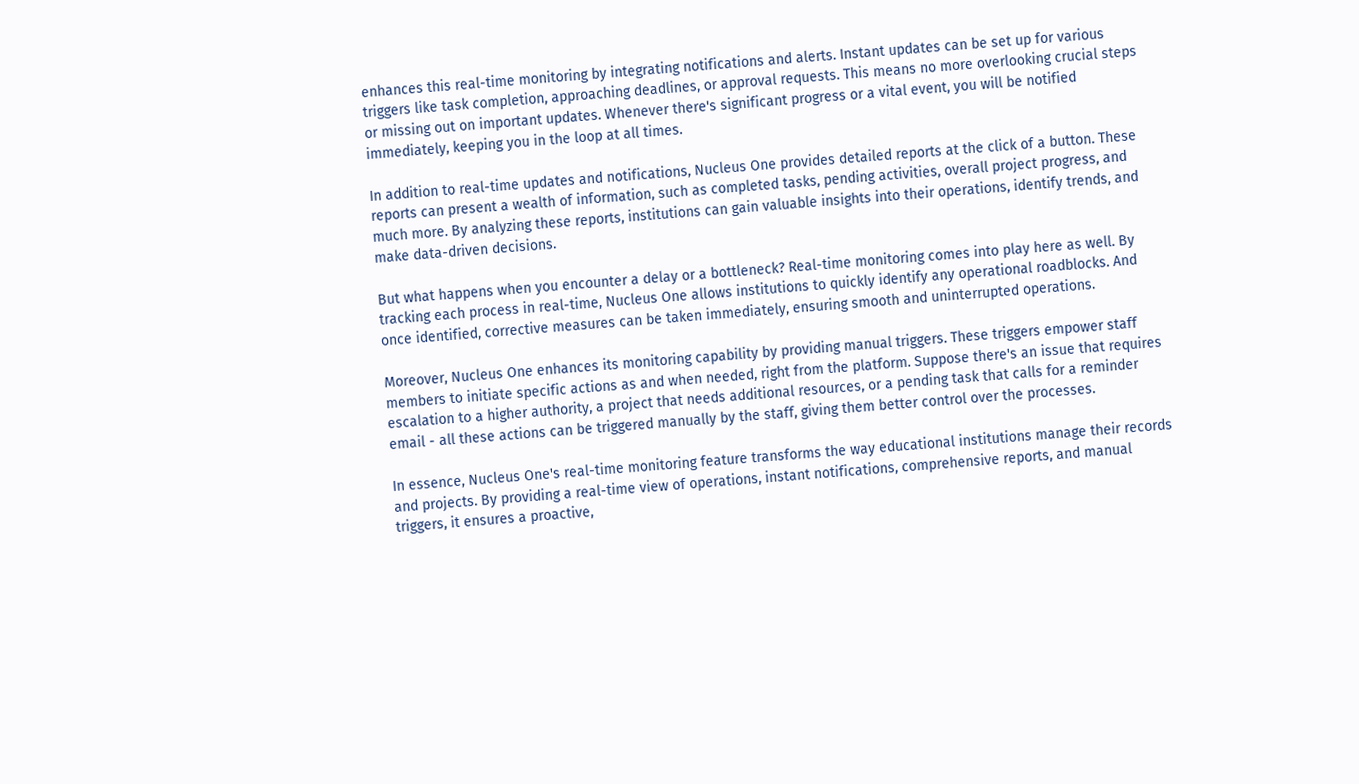enhances this real-time monitoring by integrating notifications and alerts. Instant updates can be set up for various triggers like task completion, approaching deadlines, or approval requests. This means no more overlooking crucial steps or missing out on important updates. Whenever there's significant progress or a vital event, you will be notified immediately, keeping you in the loop at all times.

In addition to real-time updates and notifications, Nucleus One provides detailed reports at the click of a button. These reports can present a wealth of information, such as completed tasks, pending activities, overall project progress, and much more. By analyzing these reports, institutions can gain valuable insights into their operations, identify trends, and make data-driven decisions.

But what happens when you encounter a delay or a bottleneck? Real-time monitoring comes into play here as well. By tracking each process in real-time, Nucleus One allows institutions to quickly identify any operational roadblocks. And once identified, corrective measures can be taken immediately, ensuring smooth and uninterrupted operations.

Moreover, Nucleus One enhances its monitoring capability by providing manual triggers. These triggers empower staff members to initiate specific actions as and when needed, right from the platform. Suppose there's an issue that requires escalation to a higher authority, a project that needs additional resources, or a pending task that calls for a reminder email - all these actions can be triggered manually by the staff, giving them better control over the processes.

In essence, Nucleus One's real-time monitoring feature transforms the way educational institutions manage their records and projects. By providing a real-time view of operations, instant notifications, comprehensive reports, and manual triggers, it ensures a proactive,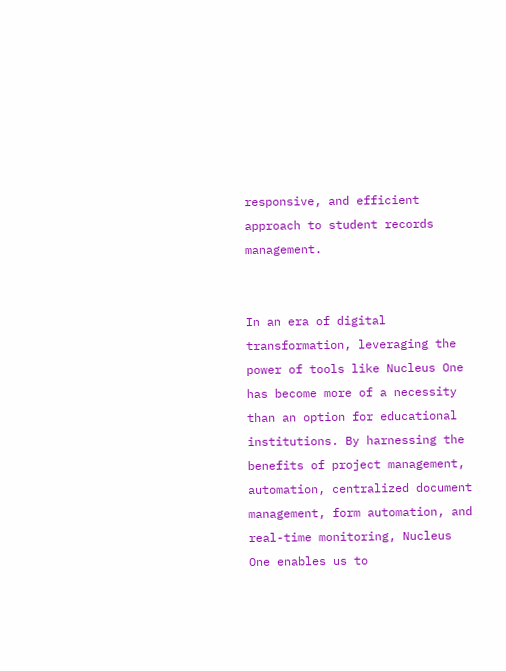responsive, and efficient approach to student records management.


In an era of digital transformation, leveraging the power of tools like Nucleus One has become more of a necessity than an option for educational institutions. By harnessing the benefits of project management, automation, centralized document management, form automation, and real-time monitoring, Nucleus One enables us to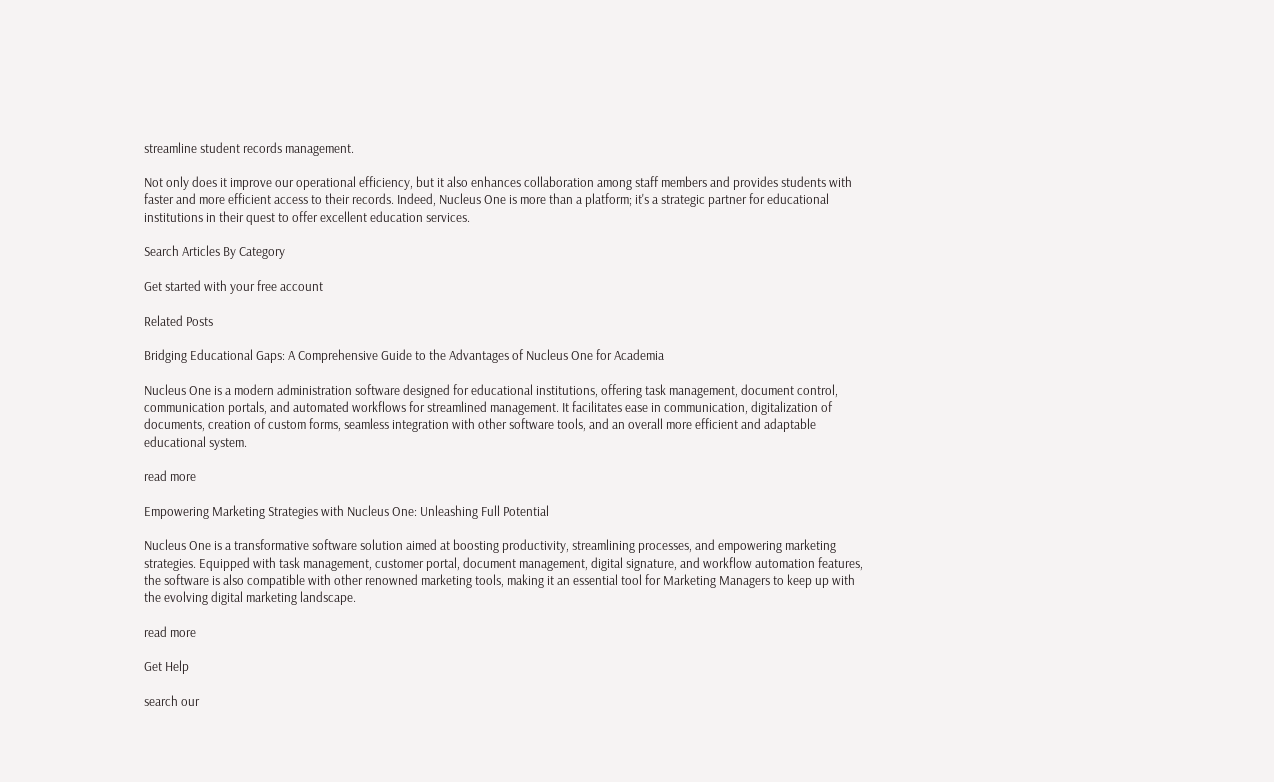streamline student records management.

Not only does it improve our operational efficiency, but it also enhances collaboration among staff members and provides students with faster and more efficient access to their records. Indeed, Nucleus One is more than a platform; it's a strategic partner for educational institutions in their quest to offer excellent education services.

Search Articles By Category

Get started with your free account

Related Posts

Bridging Educational Gaps: A Comprehensive Guide to the Advantages of Nucleus One for Academia

Nucleus One is a modern administration software designed for educational institutions, offering task management, document control, communication portals, and automated workflows for streamlined management. It facilitates ease in communication, digitalization of documents, creation of custom forms, seamless integration with other software tools, and an overall more efficient and adaptable educational system.

read more

Empowering Marketing Strategies with Nucleus One: Unleashing Full Potential

Nucleus One is a transformative software solution aimed at boosting productivity, streamlining processes, and empowering marketing strategies. Equipped with task management, customer portal, document management, digital signature, and workflow automation features, the software is also compatible with other renowned marketing tools, making it an essential tool for Marketing Managers to keep up with the evolving digital marketing landscape.

read more

Get Help

search our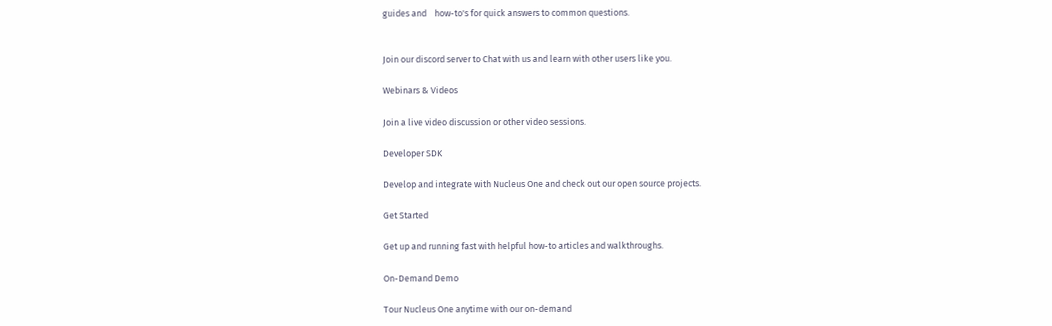guides and    how-to's for quick answers to common questions.


Join our discord server to Chat with us and learn with other users like you.

Webinars & Videos

Join a live video discussion or other video sessions.

Developer SDK

Develop and integrate with Nucleus One and check out our open source projects.

Get Started

Get up and running fast with helpful how-to articles and walkthroughs.

On-Demand Demo

Tour Nucleus One anytime with our on-demand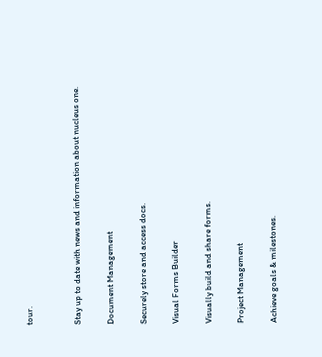tour.


Stay up to date with news and information about nucleus one.

Document Management

Securely store and access docs.

Visual Forms Builder

Visually build and share forms.

Project Management

Achieve goals & milestones.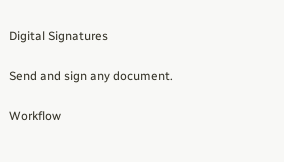Digital Signatures

Send and sign any document.

Workflow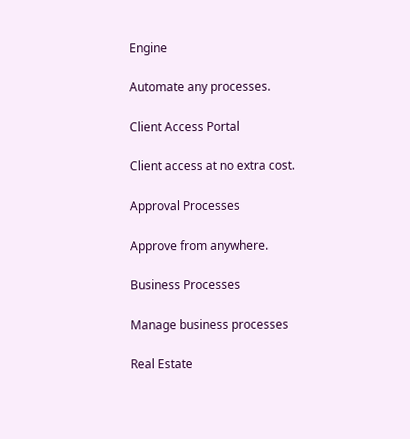Engine

Automate any processes.

Client Access Portal

Client access at no extra cost.

Approval Processes

Approve from anywhere.

Business Processes

Manage business processes

Real Estate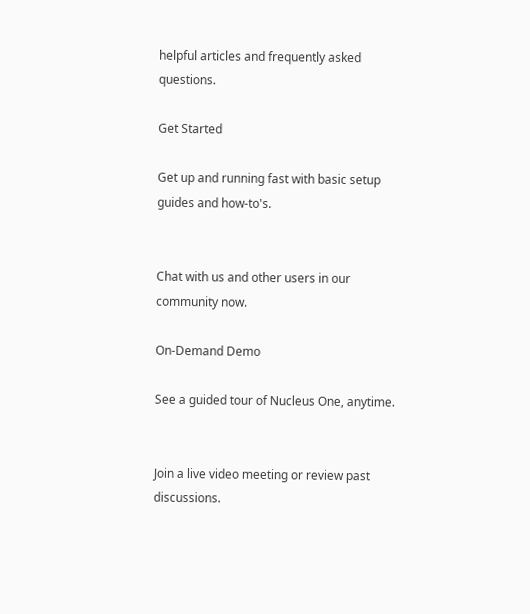helpful articles and frequently asked questions.

Get Started

Get up and running fast with basic setup guides and how-to's.


Chat with us and other users in our community now.

On-Demand Demo

See a guided tour of Nucleus One, anytime.


Join a live video meeting or review past discussions.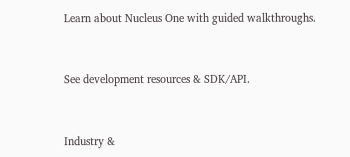Learn about Nucleus One with guided walkthroughs.


See development resources & SDK/API.


Industry &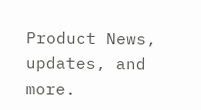Product News, updates, and more.